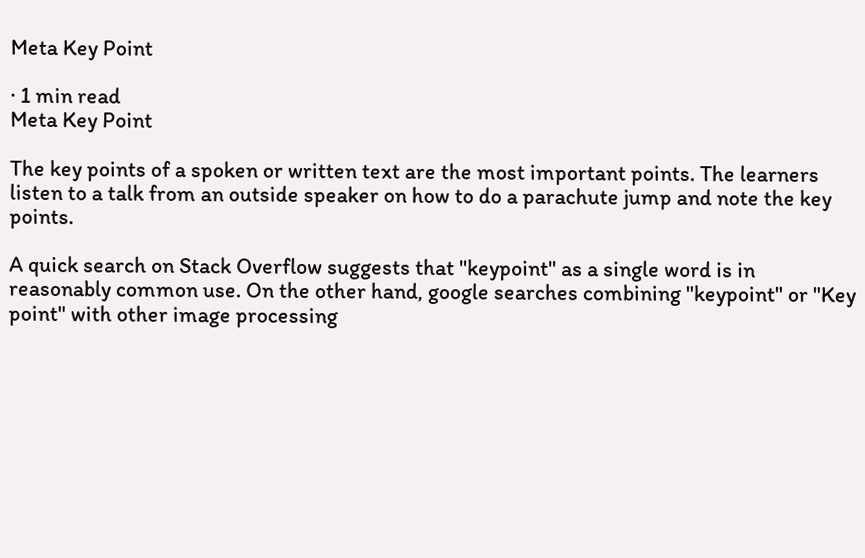Meta Key Point

· 1 min read
Meta Key Point

The key points of a spoken or written text are the most important points. The learners listen to a talk from an outside speaker on how to do a parachute jump and note the key points.

A quick search on Stack Overflow suggests that "keypoint" as a single word is in reasonably common use. On the other hand, google searches combining "keypoint" or "Key point" with other image processing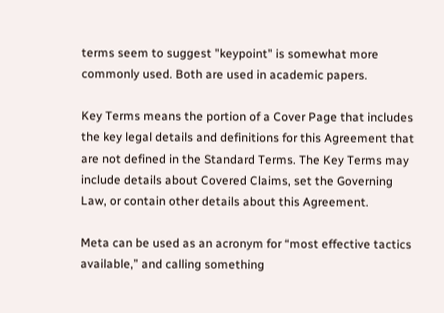terms seem to suggest "keypoint" is somewhat more commonly used. Both are used in academic papers.

Key Terms means the portion of a Cover Page that includes the key legal details and definitions for this Agreement that are not defined in the Standard Terms. The Key Terms may include details about Covered Claims, set the Governing Law, or contain other details about this Agreement.

Meta can be used as an acronym for “most effective tactics available,” and calling something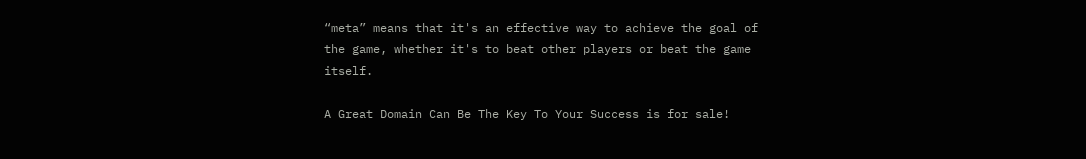“meta” means that it's an effective way to achieve the goal of the game, whether it's to beat other players or beat the game itself.

A Great Domain Can Be The Key To Your Success is for sale!